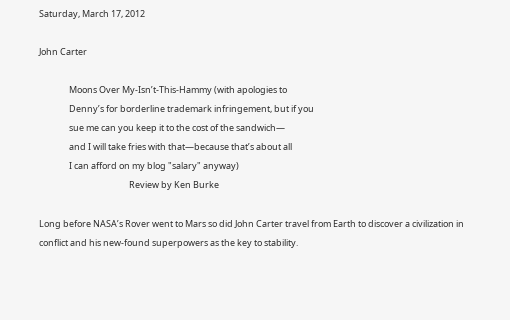Saturday, March 17, 2012

John Carter

               Moons Over My-Isn’t-This-Hammy (with apologies to
               Denny’s for borderline trademark infringement, but if you
               sue me can you keep it to the cost of the sandwich—
               and I will take fries with that—because that’s about all
               I can afford on my blog "salary" anyway)
                                             Review by Ken Burke

Long before NASA’s Rover went to Mars so did John Carter travel from Earth to discover a civilization in conflict and his new-found superpowers as the key to stability.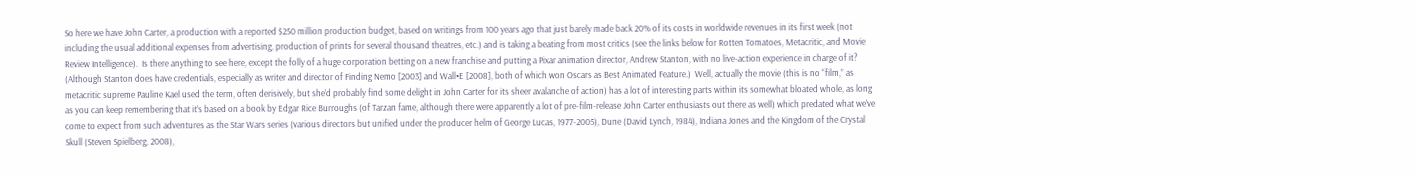So here we have John Carter, a production with a reported $250 million production budget, based on writings from 100 years ago that just barely made back 20% of its costs in worldwide revenues in its first week (not including the usual additional expenses from advertising, production of prints for several thousand theatres, etc.) and is taking a beating from most critics (see the links below for Rotten Tomatoes, Metacritic, and Movie Review Intelligence).  Is there anything to see here, except the folly of a huge corporation betting on a new franchise and putting a Pixar animation director, Andrew Stanton, with no live-action experience in charge of it?  (Although Stanton does have credentials, especially as writer and director of Finding Nemo [2003] and Wall•E [2008], both of which won Oscars as Best Animated Feature.)  Well, actually the movie (this is no “film,” as metacritic supreme Pauline Kael used the term, often derisively, but she’d probably find some delight in John Carter for its sheer avalanche of action) has a lot of interesting parts within its somewhat bloated whole, as long as you can keep remembering that it’s based on a book by Edgar Rice Burroughs (of Tarzan fame, although there were apparently a lot of pre-film-release John Carter enthusiasts out there as well) which predated what we’ve come to expect from such adventures as the Star Wars series (various directors but unified under the producer helm of George Lucas, 1977-2005), Dune (David Lynch, 1984), Indiana Jones and the Kingdom of the Crystal Skull (Steven Spielberg, 2008),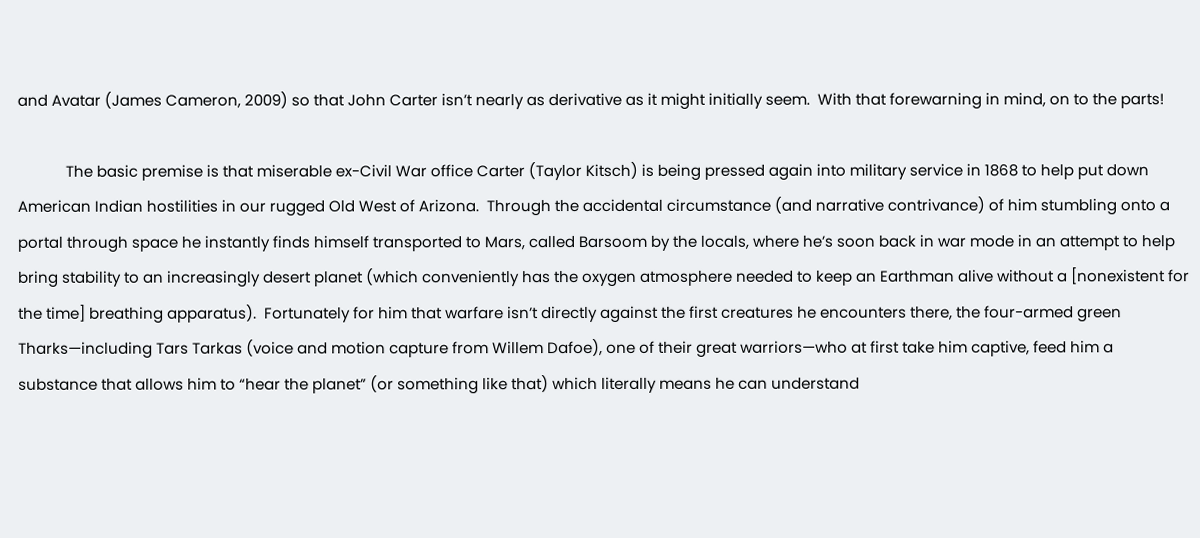and Avatar (James Cameron, 2009) so that John Carter isn’t nearly as derivative as it might initially seem.  With that forewarning in mind, on to the parts!

            The basic premise is that miserable ex-Civil War office Carter (Taylor Kitsch) is being pressed again into military service in 1868 to help put down American Indian hostilities in our rugged Old West of Arizona.  Through the accidental circumstance (and narrative contrivance) of him stumbling onto a portal through space he instantly finds himself transported to Mars, called Barsoom by the locals, where he’s soon back in war mode in an attempt to help bring stability to an increasingly desert planet (which conveniently has the oxygen atmosphere needed to keep an Earthman alive without a [nonexistent for the time] breathing apparatus).  Fortunately for him that warfare isn’t directly against the first creatures he encounters there, the four-armed green Tharks—including Tars Tarkas (voice and motion capture from Willem Dafoe), one of their great warriors—who at first take him captive, feed him a substance that allows him to “hear the planet” (or something like that) which literally means he can understand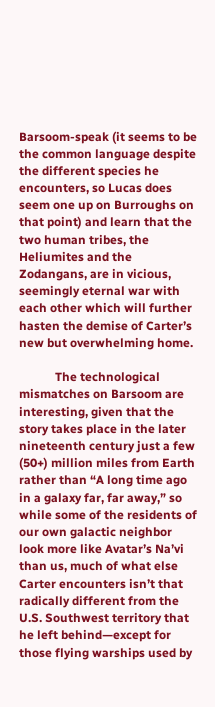Barsoom-speak (it seems to be the common language despite the different species he encounters, so Lucas does seem one up on Burroughs on that point) and learn that the two human tribes, the Heliumites and the Zodangans, are in vicious, seemingly eternal war with each other which will further hasten the demise of Carter’s new but overwhelming home.

            The technological mismatches on Barsoom are interesting, given that the story takes place in the later nineteenth century just a few (50+) million miles from Earth rather than “A long time ago in a galaxy far, far away,” so while some of the residents of our own galactic neighbor look more like Avatar’s Na’vi than us, much of what else Carter encounters isn’t that radically different from the U.S. Southwest territory that he left behind—except for those flying warships used by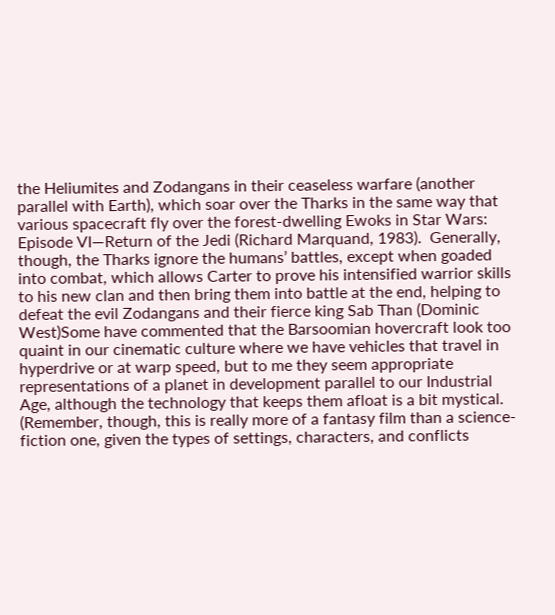the Heliumites and Zodangans in their ceaseless warfare (another parallel with Earth), which soar over the Tharks in the same way that various spacecraft fly over the forest-dwelling Ewoks in Star Wars: Episode VI—Return of the Jedi (Richard Marquand, 1983).  Generally, though, the Tharks ignore the humans’ battles, except when goaded into combat, which allows Carter to prove his intensified warrior skills to his new clan and then bring them into battle at the end, helping to defeat the evil Zodangans and their fierce king Sab Than (Dominic West)Some have commented that the Barsoomian hovercraft look too quaint in our cinematic culture where we have vehicles that travel in hyperdrive or at warp speed, but to me they seem appropriate representations of a planet in development parallel to our Industrial Age, although the technology that keeps them afloat is a bit mystical.  (Remember, though, this is really more of a fantasy film than a science-fiction one, given the types of settings, characters, and conflicts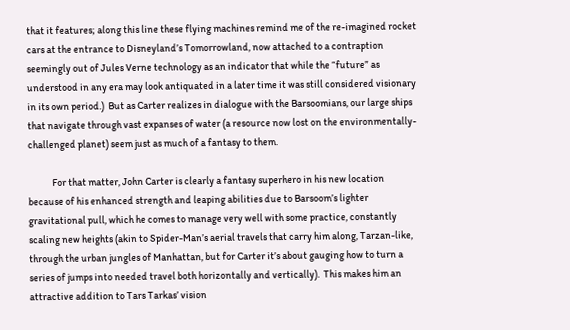that it features; along this line these flying machines remind me of the re-imagined rocket cars at the entrance to Disneyland’s Tomorrowland, now attached to a contraption seemingly out of Jules Verne technology as an indicator that while the “future” as understood in any era may look antiquated in a later time it was still considered visionary in its own period.)  But as Carter realizes in dialogue with the Barsoomians, our large ships that navigate through vast expanses of water (a resource now lost on the environmentally-challenged planet) seem just as much of a fantasy to them.

            For that matter, John Carter is clearly a fantasy superhero in his new location because of his enhanced strength and leaping abilities due to Barsoom’s lighter gravitational pull, which he comes to manage very well with some practice, constantly scaling new heights (akin to Spider-Man’s aerial travels that carry him along, Tarzan-like, through the urban jungles of Manhattan, but for Carter it’s about gauging how to turn a series of jumps into needed travel both horizontally and vertically).  This makes him an attractive addition to Tars Tarkas’ vision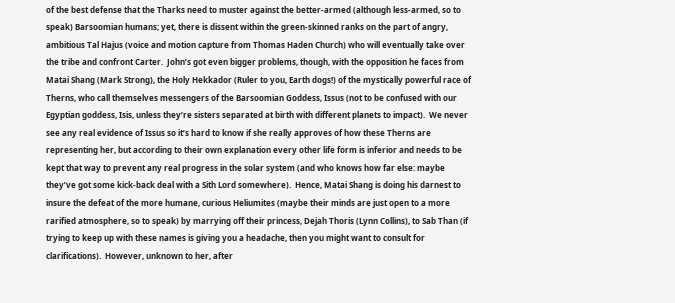of the best defense that the Tharks need to muster against the better-armed (although less-armed, so to speak) Barsoomian humans; yet, there is dissent within the green-skinned ranks on the part of angry, ambitious Tal Hajus (voice and motion capture from Thomas Haden Church) who will eventually take over the tribe and confront Carter.  John’s got even bigger problems, though, with the opposition he faces from Matai Shang (Mark Strong), the Holy Hekkador (Ruler to you, Earth dogs!) of the mystically powerful race of Therns, who call themselves messengers of the Barsoomian Goddess, Issus (not to be confused with our Egyptian goddess, Isis, unless they’re sisters separated at birth with different planets to impact).  We never see any real evidence of Issus so it’s hard to know if she really approves of how these Therns are representing her, but according to their own explanation every other life form is inferior and needs to be kept that way to prevent any real progress in the solar system (and who knows how far else: maybe they’ve got some kick-back deal with a Sith Lord somewhere).  Hence, Matai Shang is doing his darnest to insure the defeat of the more humane, curious Heliumites (maybe their minds are just open to a more rarified atmosphere, so to speak) by marrying off their princess, Dejah Thoris (Lynn Collins), to Sab Than (if trying to keep up with these names is giving you a headache, then you might want to consult for clarifications).  However, unknown to her, after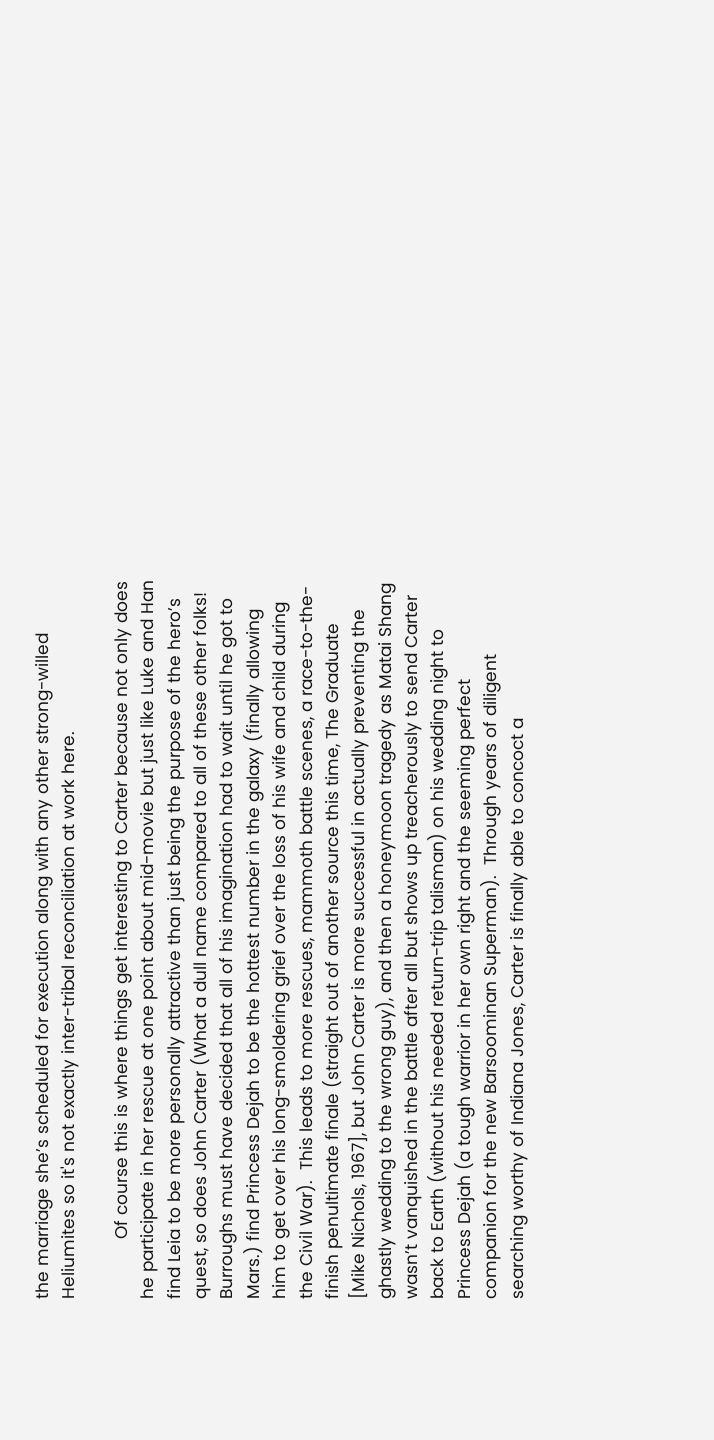the marriage she’s scheduled for execution along with any other strong-willed Heliumites so it's not exactly inter-tribal reconciliation at work here.

            Of course this is where things get interesting to Carter because not only does he participate in her rescue at one point about mid-movie but just like Luke and Han find Leia to be more personally attractive than just being the purpose of the hero’s quest, so does John Carter (What a dull name compared to all of these other folks!  Burroughs must have decided that all of his imagination had to wait until he got to Mars.) find Princess Dejah to be the hottest number in the galaxy (finally allowing him to get over his long-smoldering grief over the loss of his wife and child during the Civil War).  This leads to more rescues, mammoth battle scenes, a race-to-the-finish penultimate finale (straight out of another source this time, The Graduate [Mike Nichols, 1967], but John Carter is more successful in actually preventing the ghastly wedding to the wrong guy), and then a honeymoon tragedy as Matai Shang wasn’t vanquished in the battle after all but shows up treacherously to send Carter back to Earth (without his needed return-trip talisman) on his wedding night to Princess Dejah (a tough warrior in her own right and the seeming perfect companion for the new Barsoominan Superman).  Through years of diligent searching worthy of Indiana Jones, Carter is finally able to concoct a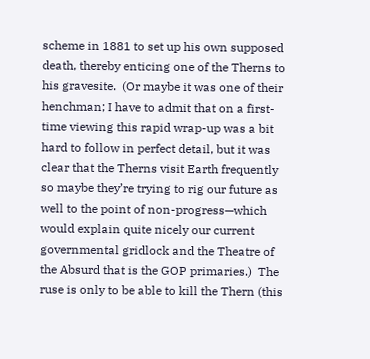scheme in 1881 to set up his own supposed death, thereby enticing one of the Therns to his gravesite.  (Or maybe it was one of their henchman; I have to admit that on a first-time viewing this rapid wrap-up was a bit hard to follow in perfect detail, but it was clear that the Therns visit Earth frequently so maybe they’re trying to rig our future as well to the point of non-progress—which would explain quite nicely our current governmental gridlock and the Theatre of the Absurd that is the GOP primaries.)  The ruse is only to be able to kill the Thern (this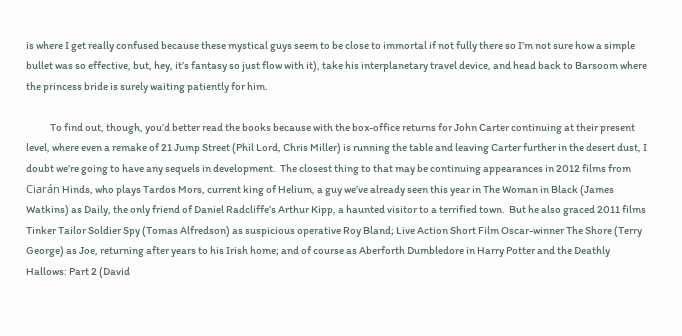is where I get really confused because these mystical guys seem to be close to immortal if not fully there so I’m not sure how a simple bullet was so effective, but, hey, it’s fantasy so just flow with it), take his interplanetary travel device, and head back to Barsoom where the princess bride is surely waiting patiently for him.

            To find out, though, you’d better read the books because with the box-office returns for John Carter continuing at their present level, where even a remake of 21 Jump Street (Phil Lord, Chris Miller) is running the table and leaving Carter further in the desert dust, I doubt we’re going to have any sequels in development.  The closest thing to that may be continuing appearances in 2012 films from Ciarán Hinds, who plays Tardos Mors, current king of Helium, a guy we’ve already seen this year in The Woman in Black (James Watkins) as Daily, the only friend of Daniel Radcliffe’s Arthur Kipp, a haunted visitor to a terrified town.  But he also graced 2011 films Tinker Tailor Soldier Spy (Tomas Alfredson) as suspicious operative Roy Bland; Live Action Short Film Oscar-winner The Shore (Terry George) as Joe, returning after years to his Irish home; and of course as Aberforth Dumbledore in Harry Potter and the Deathly Hallows: Part 2 (David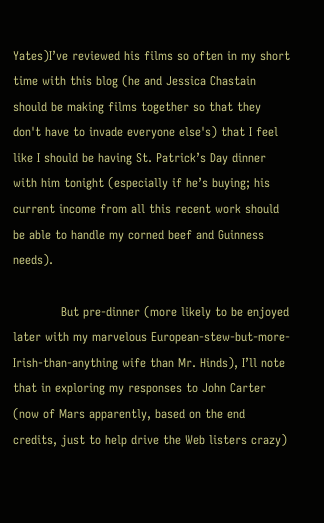Yates)I’ve reviewed his films so often in my short time with this blog (he and Jessica Chastain should be making films together so that they don't have to invade everyone else's) that I feel like I should be having St. Patrick’s Day dinner with him tonight (especially if he’s buying; his current income from all this recent work should be able to handle my corned beef and Guinness needs).

            But pre-dinner (more likely to be enjoyed later with my marvelous European-stew-but-more-Irish-than-anything wife than Mr. Hinds), I’ll note that in exploring my responses to John Carter (now of Mars apparently, based on the end credits, just to help drive the Web listers crazy)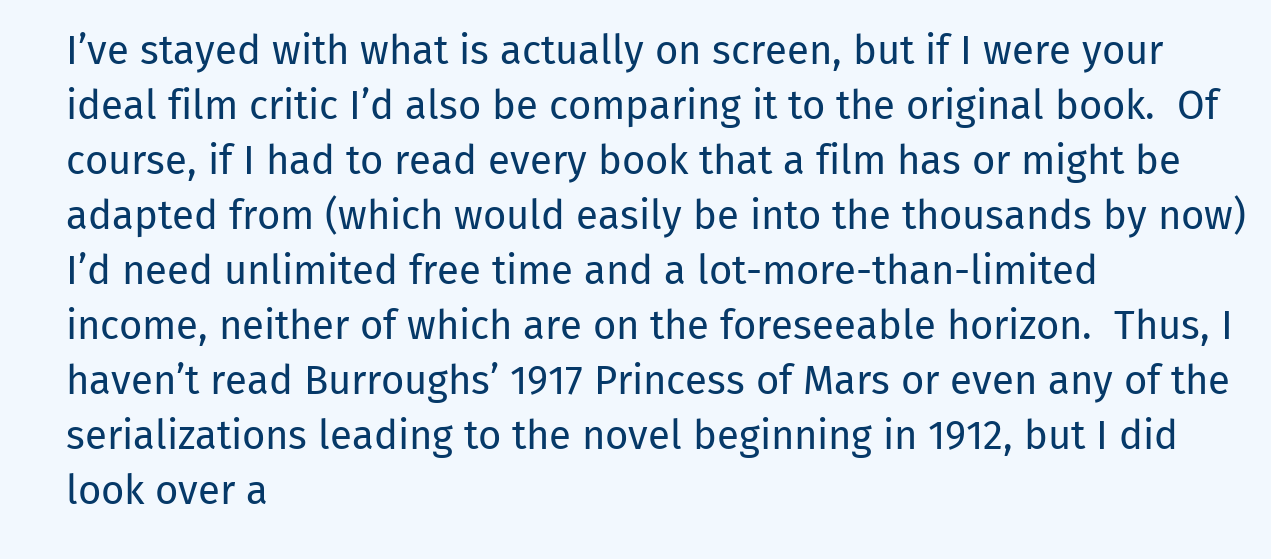I’ve stayed with what is actually on screen, but if I were your ideal film critic I’d also be comparing it to the original book.  Of course, if I had to read every book that a film has or might be adapted from (which would easily be into the thousands by now) I’d need unlimited free time and a lot-more-than-limited income, neither of which are on the foreseeable horizon.  Thus, I haven’t read Burroughs’ 1917 Princess of Mars or even any of the serializations leading to the novel beginning in 1912, but I did look over a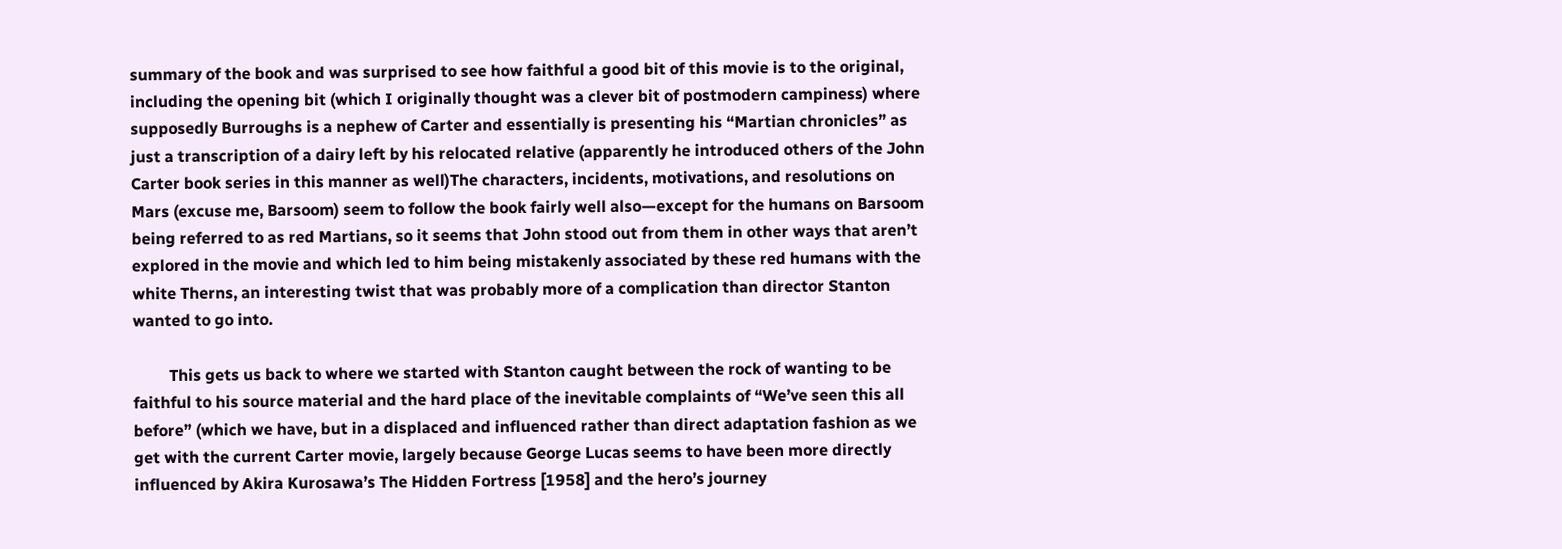summary of the book and was surprised to see how faithful a good bit of this movie is to the original, including the opening bit (which I originally thought was a clever bit of postmodern campiness) where supposedly Burroughs is a nephew of Carter and essentially is presenting his “Martian chronicles” as just a transcription of a dairy left by his relocated relative (apparently he introduced others of the John Carter book series in this manner as well)The characters, incidents, motivations, and resolutions on Mars (excuse me, Barsoom) seem to follow the book fairly well also—except for the humans on Barsoom being referred to as red Martians, so it seems that John stood out from them in other ways that aren’t explored in the movie and which led to him being mistakenly associated by these red humans with the white Therns, an interesting twist that was probably more of a complication than director Stanton wanted to go into.

         This gets us back to where we started with Stanton caught between the rock of wanting to be faithful to his source material and the hard place of the inevitable complaints of “We’ve seen this all before” (which we have, but in a displaced and influenced rather than direct adaptation fashion as we get with the current Carter movie, largely because George Lucas seems to have been more directly influenced by Akira Kurosawa’s The Hidden Fortress [1958] and the hero’s journey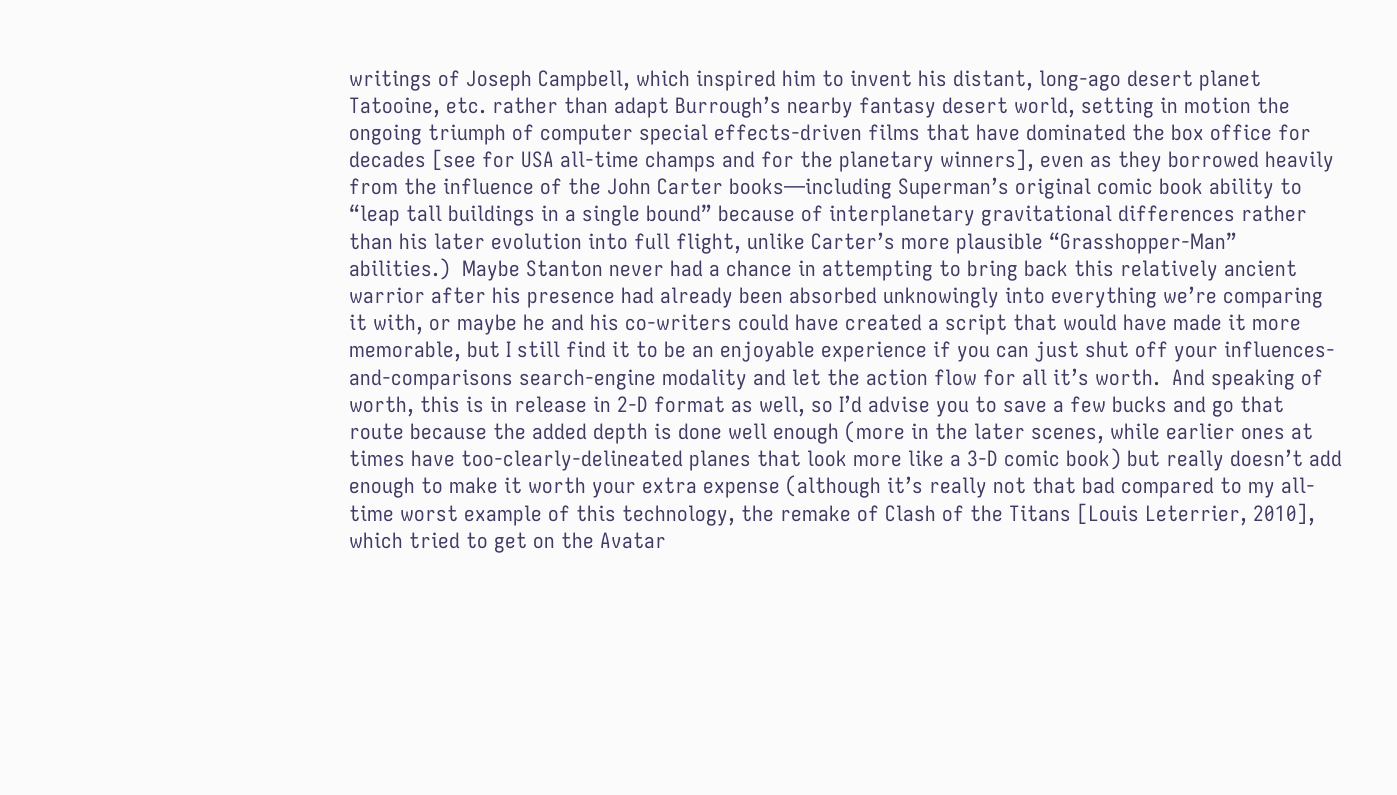writings of Joseph Campbell, which inspired him to invent his distant, long-ago desert planet Tatooine, etc. rather than adapt Burrough’s nearby fantasy desert world, setting in motion the ongoing triumph of computer special effects-driven films that have dominated the box office for decades [see for USA all-time champs and for the planetary winners], even as they borrowed heavily from the influence of the John Carter books—including Superman’s original comic book ability to “leap tall buildings in a single bound” because of interplanetary gravitational differences rather than his later evolution into full flight, unlike Carter’s more plausible “Grasshopper-Man” abilities.)  Maybe Stanton never had a chance in attempting to bring back this relatively ancient warrior after his presence had already been absorbed unknowingly into everything we’re comparing it with, or maybe he and his co-writers could have created a script that would have made it more memorable, but I still find it to be an enjoyable experience if you can just shut off your influences-and-comparisons search-engine modality and let the action flow for all it’s worth.  And speaking of worth, this is in release in 2-D format as well, so I’d advise you to save a few bucks and go that route because the added depth is done well enough (more in the later scenes, while earlier ones at times have too-clearly-delineated planes that look more like a 3-D comic book) but really doesn’t add enough to make it worth your extra expense (although it’s really not that bad compared to my all-time worst example of this technology, the remake of Clash of the Titans [Louis Leterrier, 2010], which tried to get on the Avatar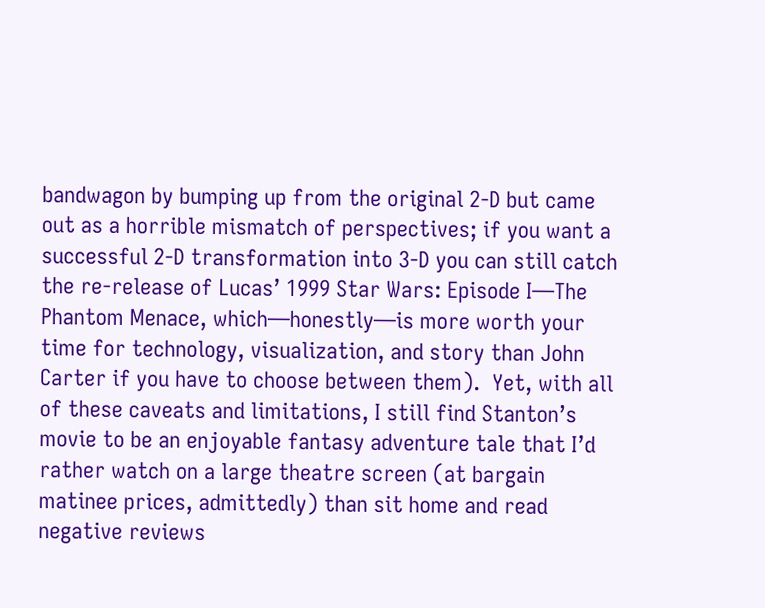bandwagon by bumping up from the original 2-D but came out as a horrible mismatch of perspectives; if you want a successful 2-D transformation into 3-D you can still catch the re-release of Lucas’ 1999 Star Wars: Episode I—The Phantom Menace, which—honestly—is more worth your time for technology, visualization, and story than John Carter if you have to choose between them).  Yet, with all of these caveats and limitations, I still find Stanton’s movie to be an enjoyable fantasy adventure tale that I’d rather watch on a large theatre screen (at bargain matinee prices, admittedly) than sit home and read negative reviews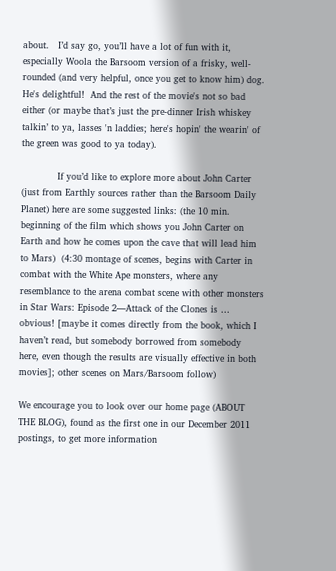about.   I’d say go, you’ll have a lot of fun with it, especially Woola the Barsoom version of a frisky, well-rounded (and very helpful, once you get to know him) dog.  He's delightful!  And the rest of the movie's not so bad either (or maybe that’s just the pre-dinner Irish whiskey talkin’ to ya, lasses 'n laddies; here's hopin' the wearin' of the green was good to ya today).

            If you’d like to explore more about John Carter (just from Earthly sources rather than the Barsoom Daily Planet) here are some suggested links: (the 10 min. beginning of the film which shows you John Carter on Earth and how he comes upon the cave that will lead him to Mars)  (4:30 montage of scenes, begins with Carter in combat with the White Ape monsters, where any resemblance to the arena combat scene with other monsters in Star Wars: Episode 2—Attack of the Clones is … obvious! [maybe it comes directly from the book, which I haven’t read, but somebody borrowed from somebody here, even though the results are visually effective in both movies]; other scenes on Mars/Barsoom follow)

We encourage you to look over our home page (ABOUT THE BLOG), found as the first one in our December 2011 postings, to get more information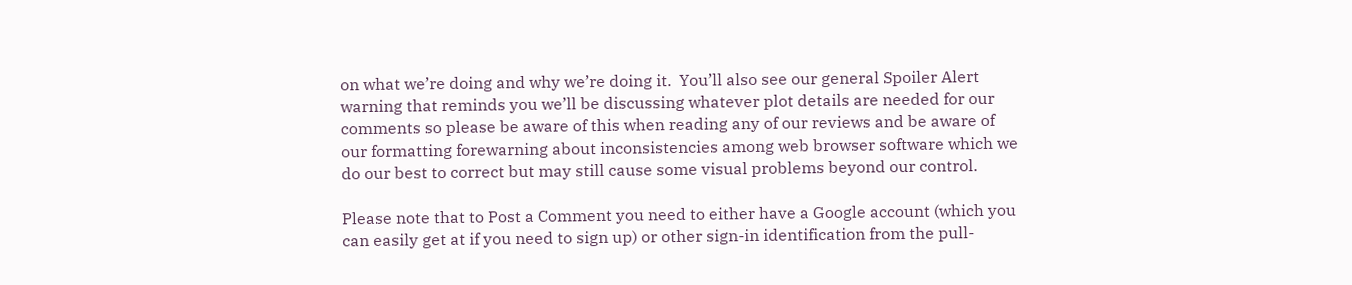on what we’re doing and why we’re doing it.  You’ll also see our general Spoiler Alert warning that reminds you we’ll be discussing whatever plot details are needed for our comments so please be aware of this when reading any of our reviews and be aware of our formatting forewarning about inconsistencies among web browser software which we do our best to correct but may still cause some visual problems beyond our control.

Please note that to Post a Comment you need to either have a Google account (which you can easily get at if you need to sign up) or other sign-in identification from the pull-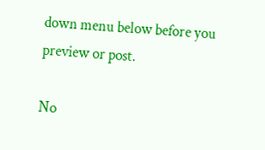down menu below before you preview or post.

No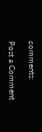comments:

Post a Comment